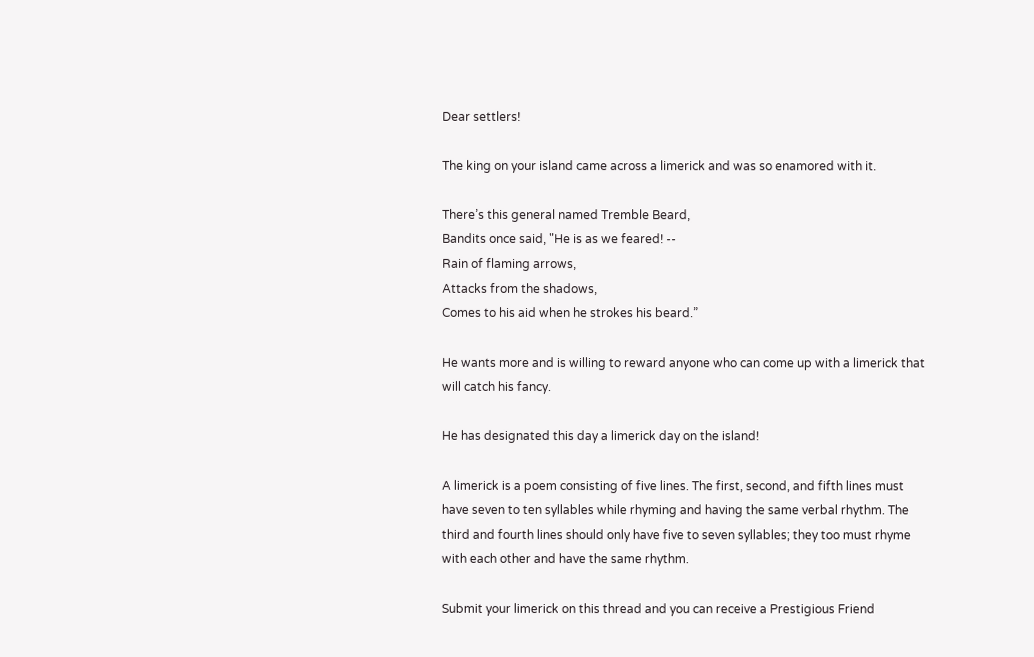Dear settlers!

The king on your island came across a limerick and was so enamored with it.

There’s this general named Tremble Beard,
Bandits once said, "He is as we feared! --
Rain of flaming arrows,
Attacks from the shadows,
Comes to his aid when he strokes his beard.”

He wants more and is willing to reward anyone who can come up with a limerick that will catch his fancy.

He has designated this day a limerick day on the island!

A limerick is a poem consisting of five lines. The first, second, and fifth lines must have seven to ten syllables while rhyming and having the same verbal rhythm. The third and fourth lines should only have five to seven syllables; they too must rhyme with each other and have the same rhythm.

Submit your limerick on this thread and you can receive a Prestigious Friend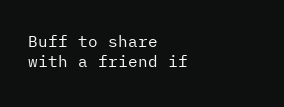Buff to share with a friend if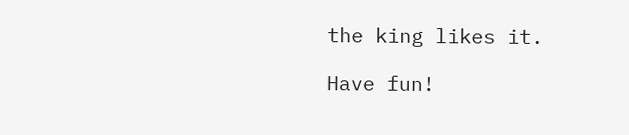the king likes it.

Have fun!